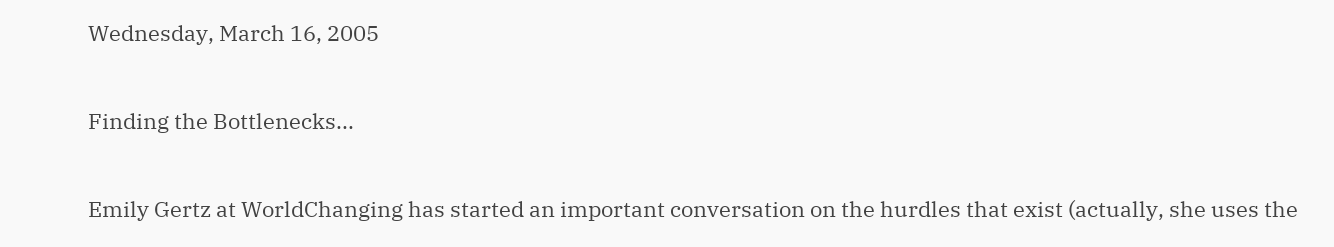Wednesday, March 16, 2005

Finding the Bottlenecks...

Emily Gertz at WorldChanging has started an important conversation on the hurdles that exist (actually, she uses the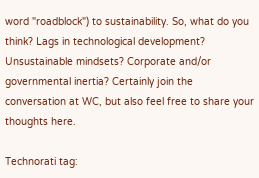word "roadblock") to sustainability. So, what do you think? Lags in technological development? Unsustainable mindsets? Corporate and/or governmental inertia? Certainly join the conversation at WC, but also feel free to share your thoughts here.

Technorati tag: